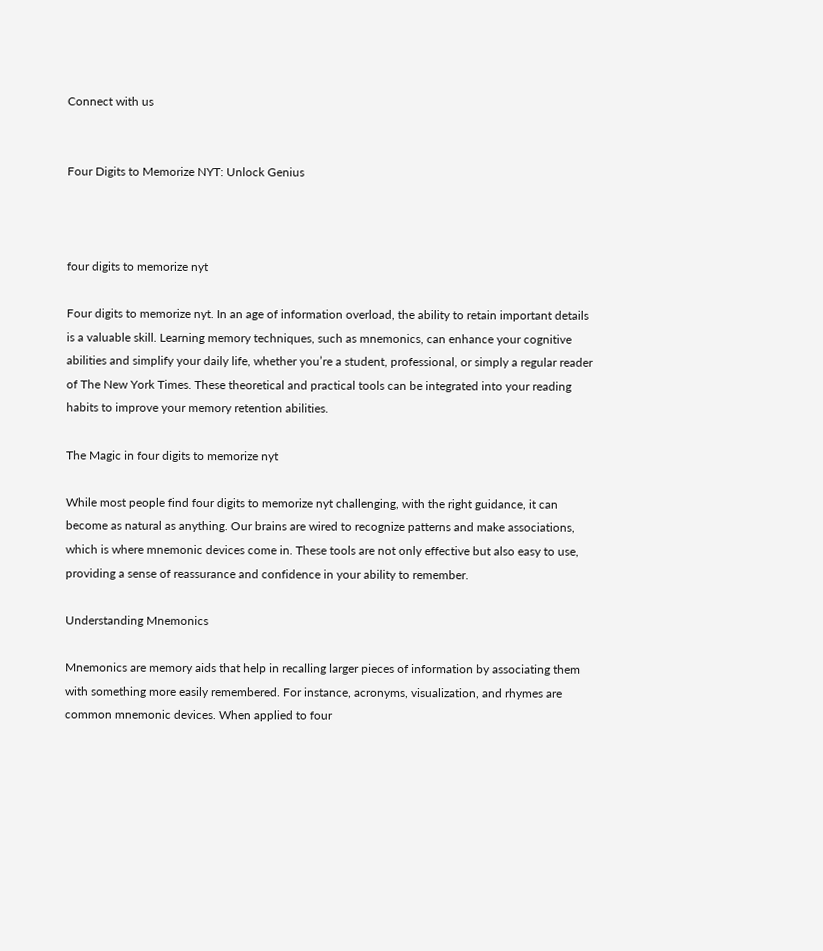Connect with us


Four Digits to Memorize NYT: Unlock Genius



four digits to memorize nyt

Four digits to memorize nyt. In an age of information overload, the ability to retain important details is a valuable skill. Learning memory techniques, such as mnemonics, can enhance your cognitive abilities and simplify your daily life, whether you’re a student, professional, or simply a regular reader of The New York Times. These theoretical and practical tools can be integrated into your reading habits to improve your memory retention abilities.

The Magic in four digits to memorize nyt

While most people find four digits to memorize nyt challenging, with the right guidance, it can become as natural as anything. Our brains are wired to recognize patterns and make associations, which is where mnemonic devices come in. These tools are not only effective but also easy to use, providing a sense of reassurance and confidence in your ability to remember.

Understanding Mnemonics

Mnemonics are memory aids that help in recalling larger pieces of information by associating them with something more easily remembered. For instance, acronyms, visualization, and rhymes are common mnemonic devices. When applied to four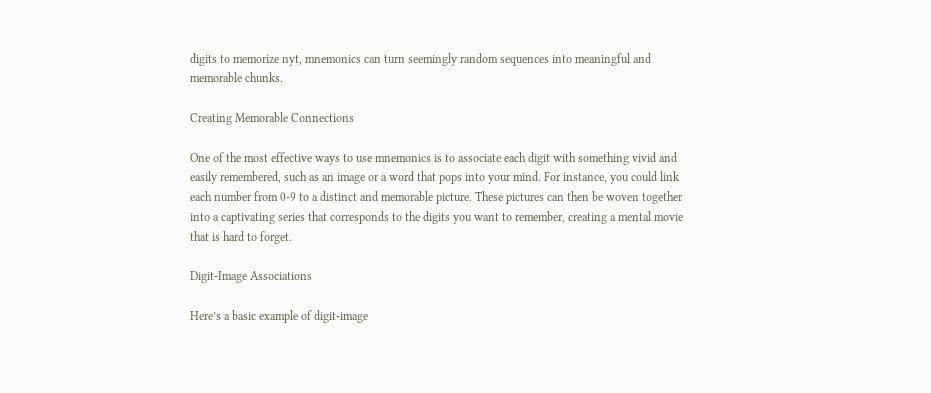digits to memorize nyt, mnemonics can turn seemingly random sequences into meaningful and memorable chunks.

Creating Memorable Connections

One of the most effective ways to use mnemonics is to associate each digit with something vivid and easily remembered, such as an image or a word that pops into your mind. For instance, you could link each number from 0-9 to a distinct and memorable picture. These pictures can then be woven together into a captivating series that corresponds to the digits you want to remember, creating a mental movie that is hard to forget.

Digit-Image Associations

Here’s a basic example of digit-image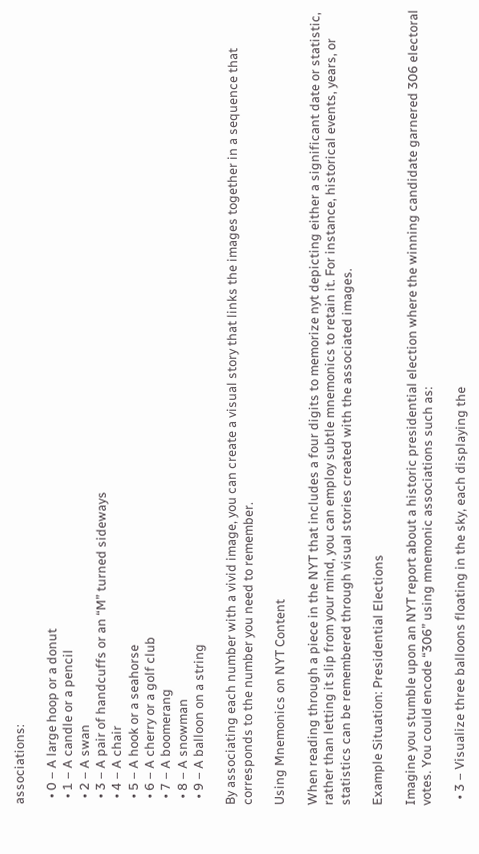associations:

  • 0 – A large hoop or a donut
  • 1 – A candle or a pencil
  • 2 – A swan
  • 3 – A pair of handcuffs or an “M” turned sideways
  • 4 – A chair
  • 5 – A hook or a seahorse
  • 6 – A cherry or a golf club
  • 7 – A boomerang
  • 8 – A snowman
  • 9 – A balloon on a string

By associating each number with a vivid image, you can create a visual story that links the images together in a sequence that corresponds to the number you need to remember.

Using Mnemonics on NYT Content

When reading through a piece in the NYT that includes a four digits to memorize nyt depicting either a significant date or statistic, rather than letting it slip from your mind, you can employ subtle mnemonics to retain it. For instance, historical events, years, or statistics can be remembered through visual stories created with the associated images.

Example Situation: Presidential Elections

Imagine you stumble upon an NYT report about a historic presidential election where the winning candidate garnered 306 electoral votes. You could encode “306” using mnemonic associations such as:

  • 3 – Visualize three balloons floating in the sky, each displaying the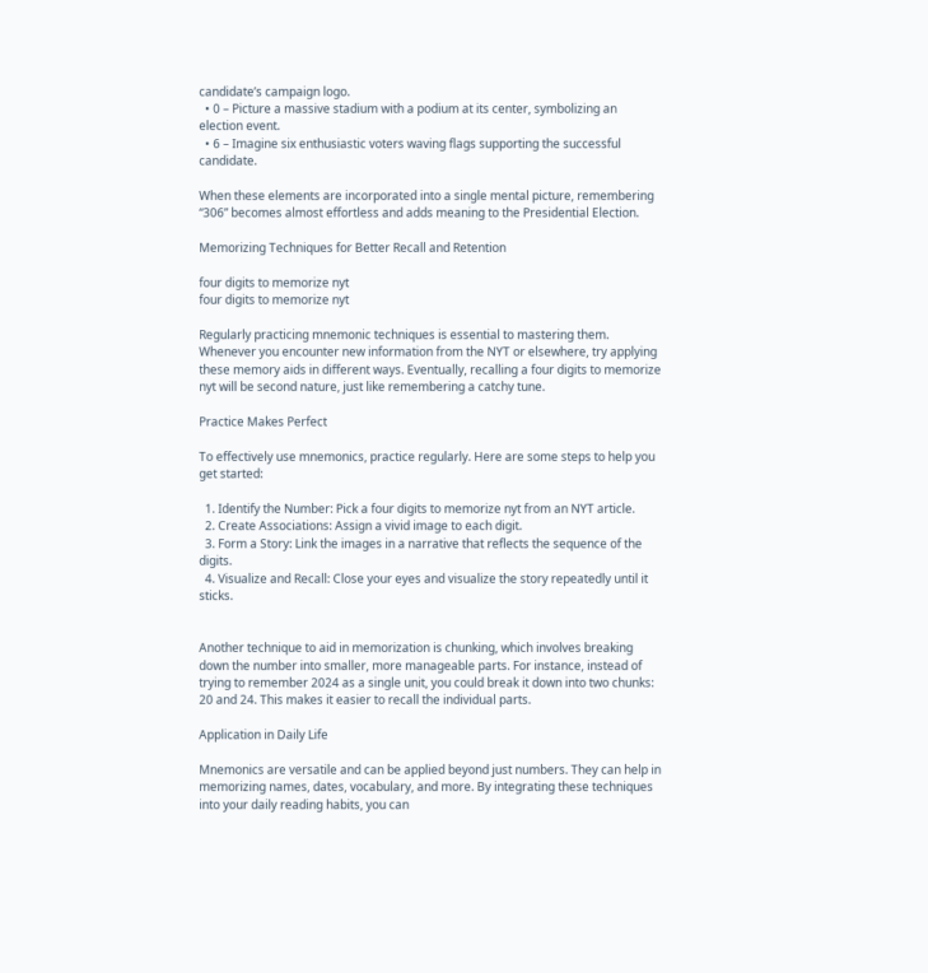candidate’s campaign logo.
  • 0 – Picture a massive stadium with a podium at its center, symbolizing an election event.
  • 6 – Imagine six enthusiastic voters waving flags supporting the successful candidate.

When these elements are incorporated into a single mental picture, remembering “306” becomes almost effortless and adds meaning to the Presidential Election.

Memorizing Techniques for Better Recall and Retention

four digits to memorize nyt
four digits to memorize nyt

Regularly practicing mnemonic techniques is essential to mastering them. Whenever you encounter new information from the NYT or elsewhere, try applying these memory aids in different ways. Eventually, recalling a four digits to memorize nyt will be second nature, just like remembering a catchy tune.

Practice Makes Perfect

To effectively use mnemonics, practice regularly. Here are some steps to help you get started:

  1. Identify the Number: Pick a four digits to memorize nyt from an NYT article.
  2. Create Associations: Assign a vivid image to each digit.
  3. Form a Story: Link the images in a narrative that reflects the sequence of the digits.
  4. Visualize and Recall: Close your eyes and visualize the story repeatedly until it sticks.


Another technique to aid in memorization is chunking, which involves breaking down the number into smaller, more manageable parts. For instance, instead of trying to remember 2024 as a single unit, you could break it down into two chunks: 20 and 24. This makes it easier to recall the individual parts.

Application in Daily Life

Mnemonics are versatile and can be applied beyond just numbers. They can help in memorizing names, dates, vocabulary, and more. By integrating these techniques into your daily reading habits, you can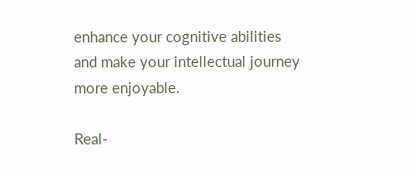enhance your cognitive abilities and make your intellectual journey more enjoyable.

Real-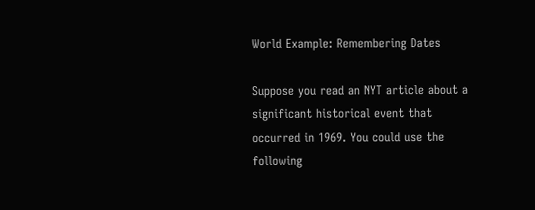World Example: Remembering Dates

Suppose you read an NYT article about a significant historical event that occurred in 1969. You could use the following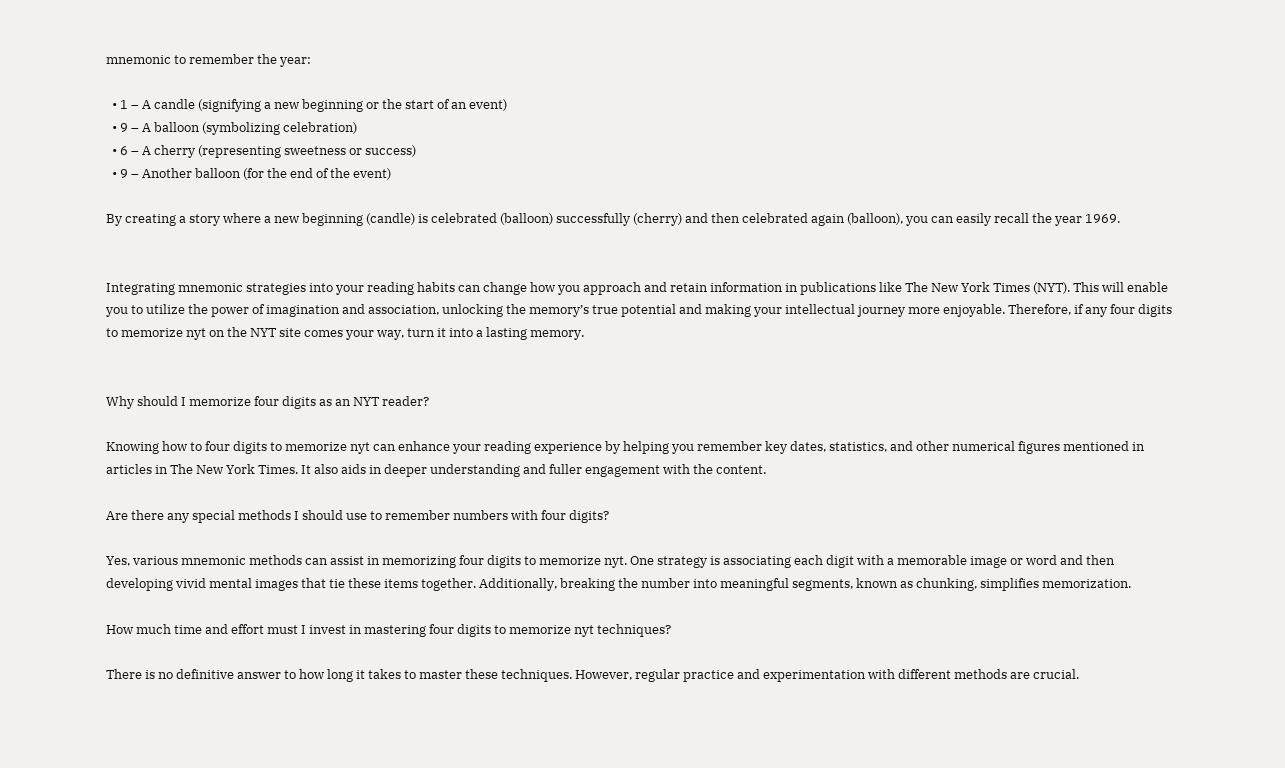mnemonic to remember the year:

  • 1 – A candle (signifying a new beginning or the start of an event)
  • 9 – A balloon (symbolizing celebration)
  • 6 – A cherry (representing sweetness or success)
  • 9 – Another balloon (for the end of the event)

By creating a story where a new beginning (candle) is celebrated (balloon) successfully (cherry) and then celebrated again (balloon), you can easily recall the year 1969.


Integrating mnemonic strategies into your reading habits can change how you approach and retain information in publications like The New York Times (NYT). This will enable you to utilize the power of imagination and association, unlocking the memory’s true potential and making your intellectual journey more enjoyable. Therefore, if any four digits to memorize nyt on the NYT site comes your way, turn it into a lasting memory.


Why should I memorize four digits as an NYT reader?

Knowing how to four digits to memorize nyt can enhance your reading experience by helping you remember key dates, statistics, and other numerical figures mentioned in articles in The New York Times. It also aids in deeper understanding and fuller engagement with the content.

Are there any special methods I should use to remember numbers with four digits?

Yes, various mnemonic methods can assist in memorizing four digits to memorize nyt. One strategy is associating each digit with a memorable image or word and then developing vivid mental images that tie these items together. Additionally, breaking the number into meaningful segments, known as chunking, simplifies memorization.

How much time and effort must I invest in mastering four digits to memorize nyt techniques?

There is no definitive answer to how long it takes to master these techniques. However, regular practice and experimentation with different methods are crucial.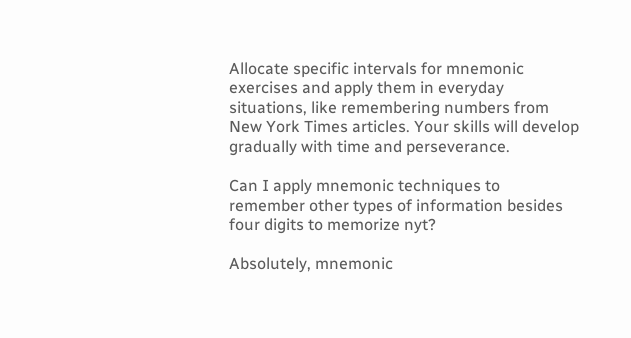Allocate specific intervals for mnemonic exercises and apply them in everyday situations, like remembering numbers from New York Times articles. Your skills will develop gradually with time and perseverance.

Can I apply mnemonic techniques to remember other types of information besides four digits to memorize nyt?

Absolutely, mnemonic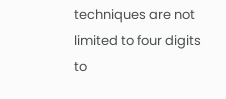techniques are not limited to four digits to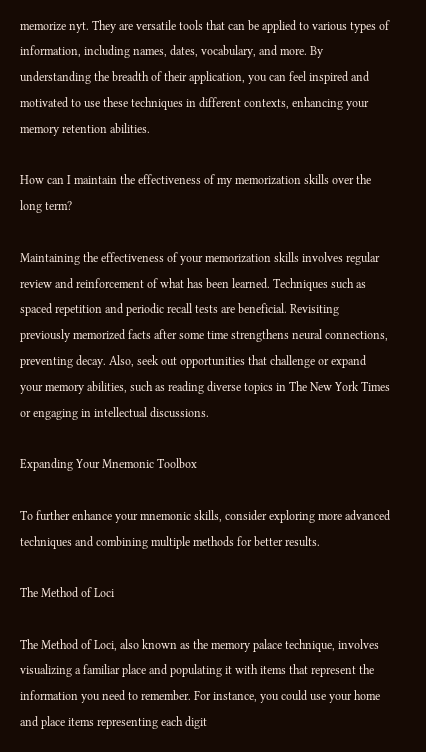memorize nyt. They are versatile tools that can be applied to various types of information, including names, dates, vocabulary, and more. By understanding the breadth of their application, you can feel inspired and motivated to use these techniques in different contexts, enhancing your memory retention abilities.

How can I maintain the effectiveness of my memorization skills over the long term?

Maintaining the effectiveness of your memorization skills involves regular review and reinforcement of what has been learned. Techniques such as spaced repetition and periodic recall tests are beneficial. Revisiting previously memorized facts after some time strengthens neural connections, preventing decay. Also, seek out opportunities that challenge or expand your memory abilities, such as reading diverse topics in The New York Times or engaging in intellectual discussions.

Expanding Your Mnemonic Toolbox

To further enhance your mnemonic skills, consider exploring more advanced techniques and combining multiple methods for better results.

The Method of Loci

The Method of Loci, also known as the memory palace technique, involves visualizing a familiar place and populating it with items that represent the information you need to remember. For instance, you could use your home and place items representing each digit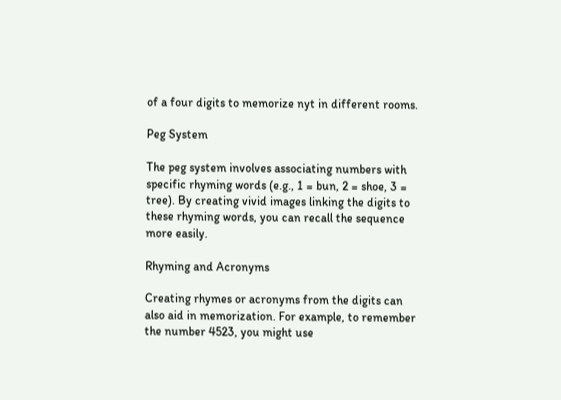of a four digits to memorize nyt in different rooms.

Peg System

The peg system involves associating numbers with specific rhyming words (e.g., 1 = bun, 2 = shoe, 3 = tree). By creating vivid images linking the digits to these rhyming words, you can recall the sequence more easily.

Rhyming and Acronyms

Creating rhymes or acronyms from the digits can also aid in memorization. For example, to remember the number 4523, you might use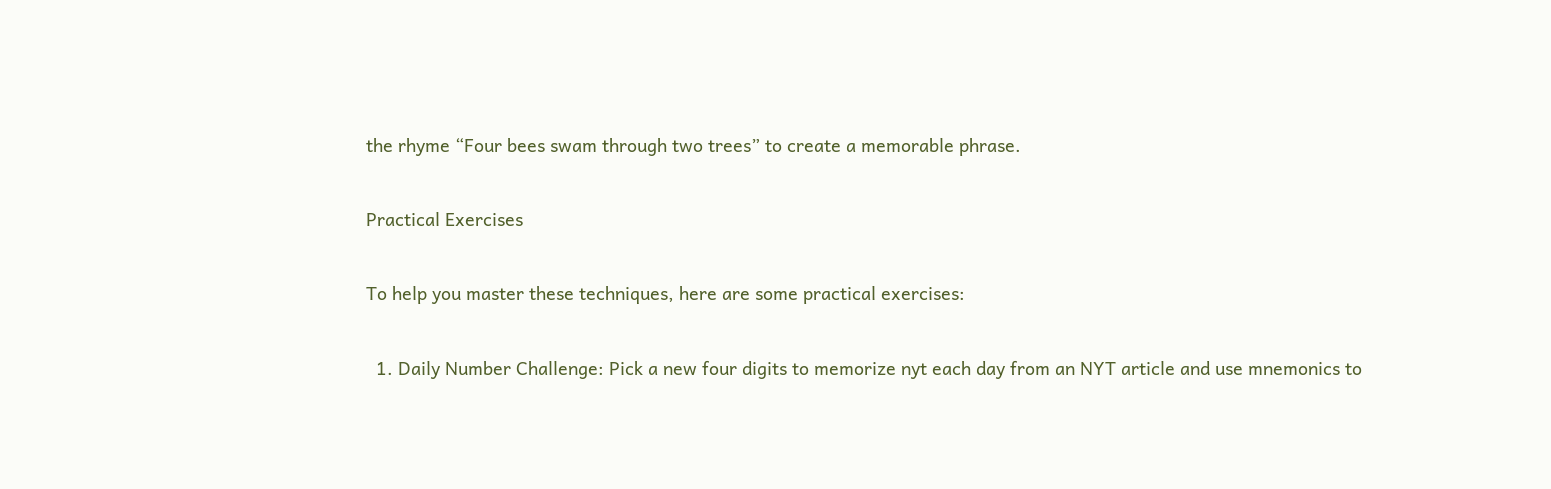the rhyme “Four bees swam through two trees” to create a memorable phrase.

Practical Exercises

To help you master these techniques, here are some practical exercises:

  1. Daily Number Challenge: Pick a new four digits to memorize nyt each day from an NYT article and use mnemonics to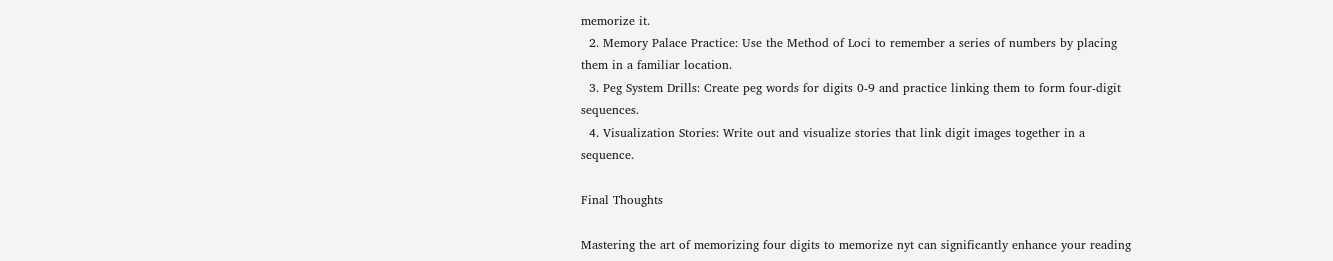memorize it.
  2. Memory Palace Practice: Use the Method of Loci to remember a series of numbers by placing them in a familiar location.
  3. Peg System Drills: Create peg words for digits 0-9 and practice linking them to form four-digit sequences.
  4. Visualization Stories: Write out and visualize stories that link digit images together in a sequence.

Final Thoughts

Mastering the art of memorizing four digits to memorize nyt can significantly enhance your reading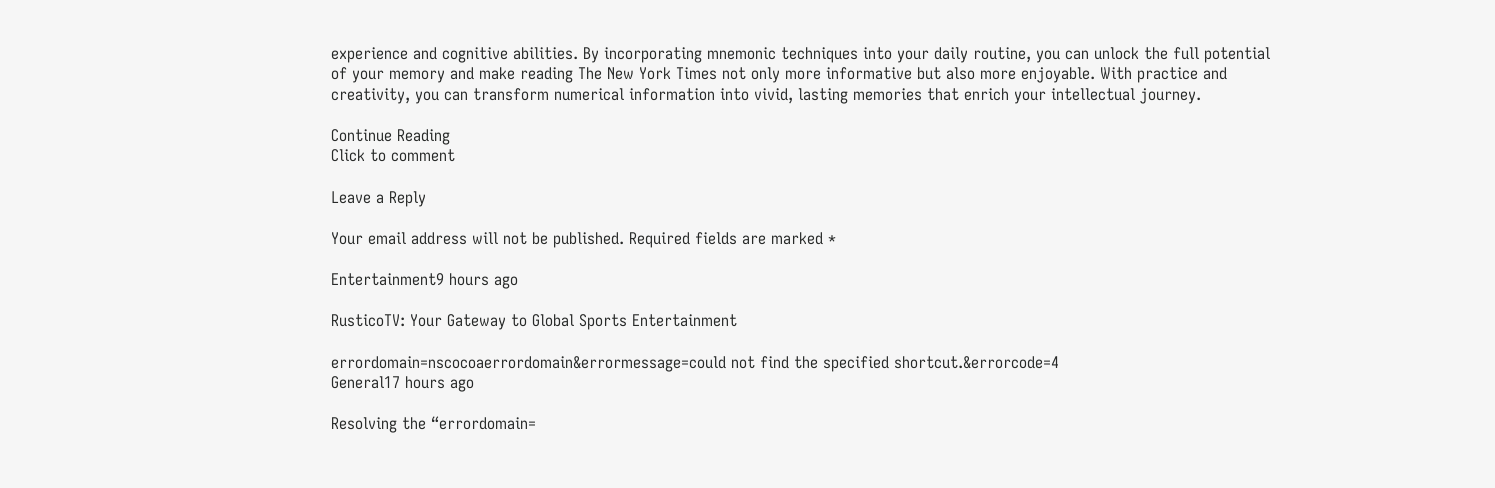experience and cognitive abilities. By incorporating mnemonic techniques into your daily routine, you can unlock the full potential of your memory and make reading The New York Times not only more informative but also more enjoyable. With practice and creativity, you can transform numerical information into vivid, lasting memories that enrich your intellectual journey.

Continue Reading
Click to comment

Leave a Reply

Your email address will not be published. Required fields are marked *

Entertainment9 hours ago

RusticoTV: Your Gateway to Global Sports Entertainment

errordomain=nscocoaerrordomain&errormessage=could not find the specified shortcut.&errorcode=4
General17 hours ago

Resolving the “errordomain=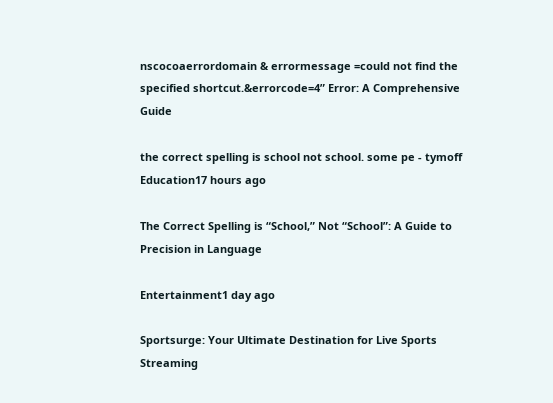nscocoaerrordomain & errormessage =could not find the specified shortcut.&errorcode=4” Error: A Comprehensive Guide

the correct spelling is school not school. some pe - tymoff
Education17 hours ago

The Correct Spelling is “School,” Not “School”: A Guide to Precision in Language

Entertainment1 day ago

Sportsurge: Your Ultimate Destination for Live Sports Streaming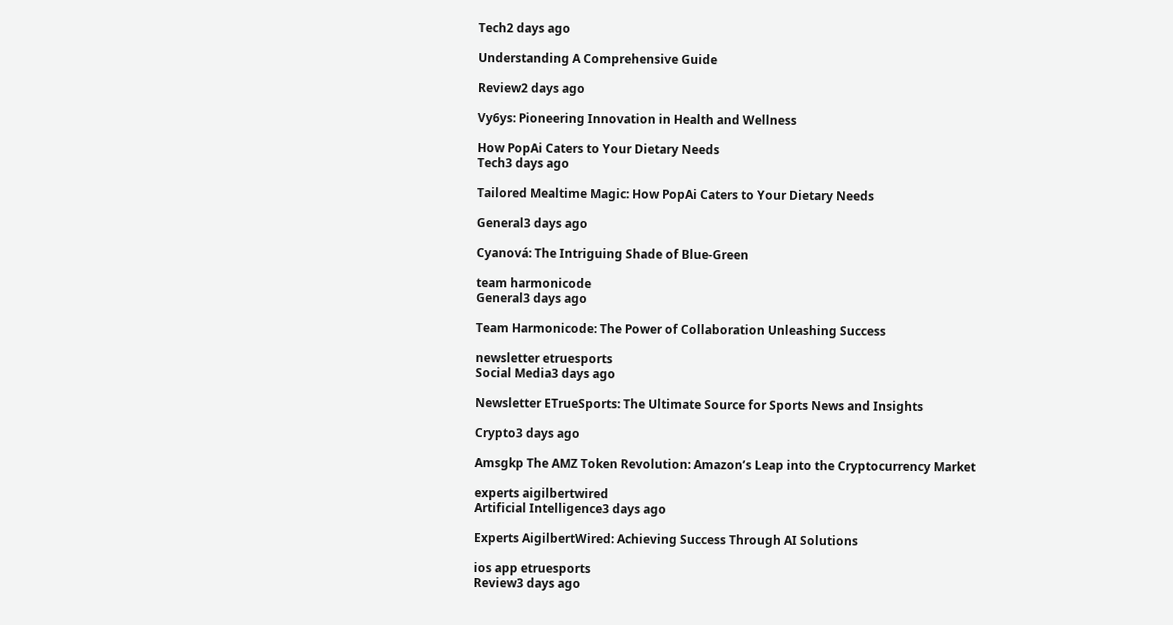Tech2 days ago

Understanding A Comprehensive Guide

Review2 days ago

Vy6ys: Pioneering Innovation in Health and Wellness

How PopAi Caters to Your Dietary Needs
Tech3 days ago

Tailored Mealtime Magic: How PopAi Caters to Your Dietary Needs

General3 days ago

Cyanová: The Intriguing Shade of Blue-Green

team harmonicode
General3 days ago

Team Harmonicode: The Power of Collaboration Unleashing Success

newsletter etruesports
Social Media3 days ago

Newsletter ETrueSports: The Ultimate Source for Sports News and Insights

Crypto3 days ago

Amsgkp The AMZ Token Revolution: Amazon’s Leap into the Cryptocurrency Market

experts aigilbertwired
Artificial Intelligence3 days ago

Experts AigilbertWired: Achieving Success Through AI Solutions

ios app etruesports
Review3 days ago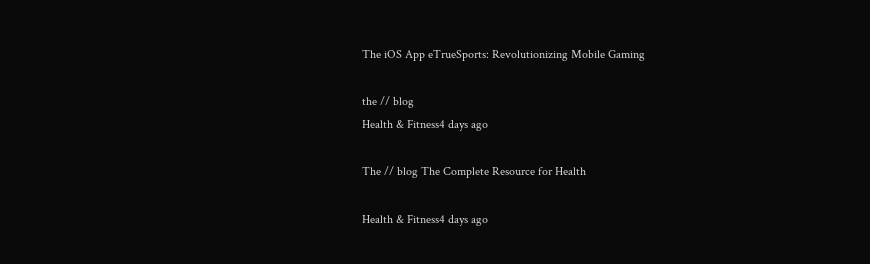The iOS App eTrueSports: Revolutionizing Mobile Gaming

the // blog
Health & Fitness4 days ago

The // blog The Complete Resource for Health

Health & Fitness4 days ago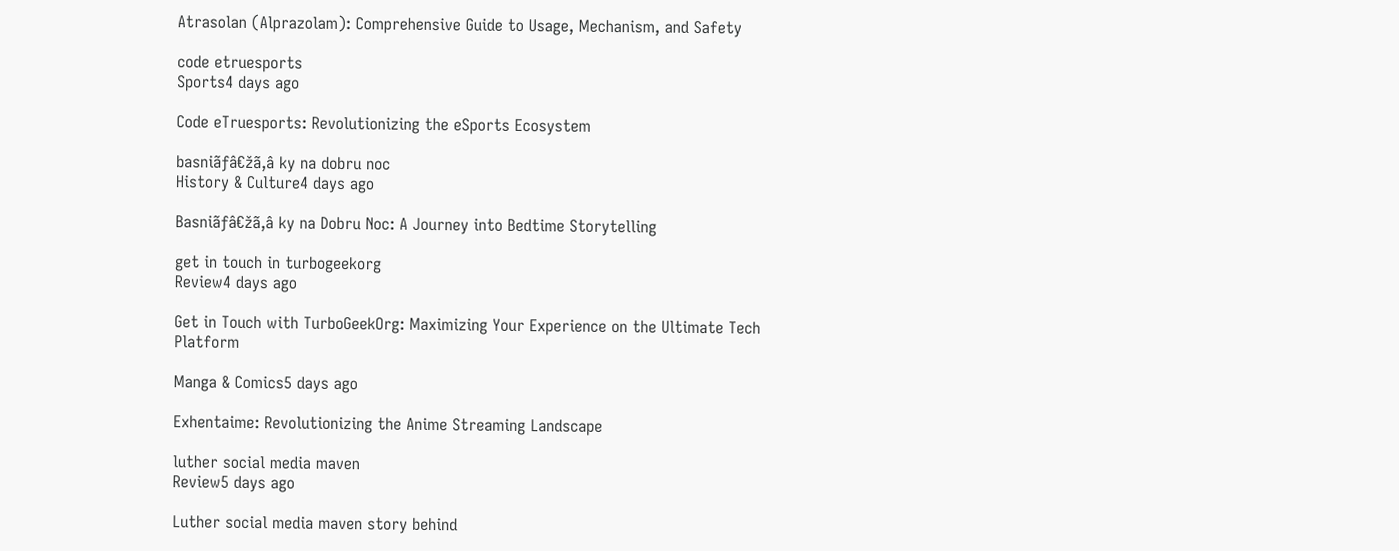Atrasolan (Alprazolam): Comprehensive Guide to Usage, Mechanism, and Safety

code etruesports
Sports4 days ago

Code eTruesports: Revolutionizing the eSports Ecosystem

basniãƒâ€žã‚â ky na dobru noc
History & Culture4 days ago

Basniãƒâ€žã‚â ky na Dobru Noc: A Journey into Bedtime Storytelling

get in touch in turbogeekorg
Review4 days ago

Get in Touch with TurboGeekOrg: Maximizing Your Experience on the Ultimate Tech Platform

Manga & Comics5 days ago

Exhentaime: Revolutionizing the Anime Streaming Landscape

luther social media maven
Review5 days ago

Luther social media maven story behind